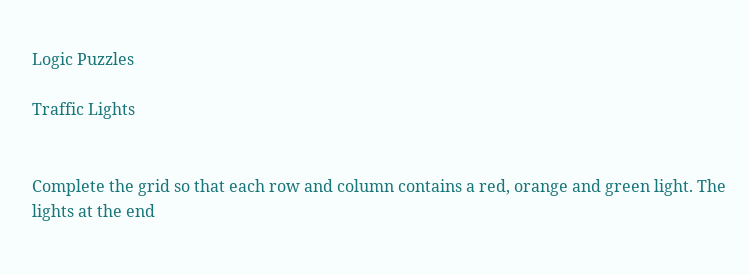Logic Puzzles

Traffic Lights


Complete the grid so that each row and column contains a red, orange and green light. The lights at the end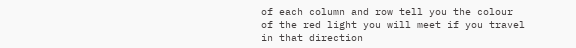of each column and row tell you the colour of the red light you will meet if you travel in that direction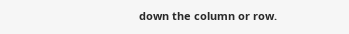down the column or row.